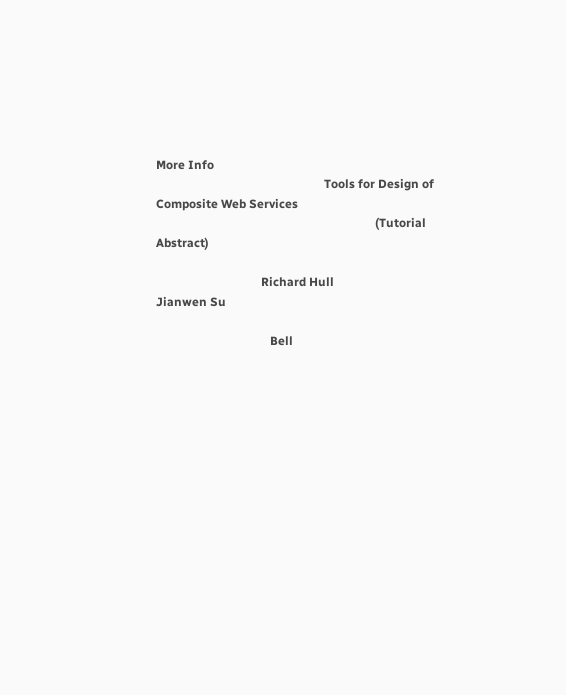More Info
                                                        Tools for Design of Composite Web Services
                                                                         (Tutorial Abstract)

                                   Richard Hull                                                          Jianwen Su

                                      Bell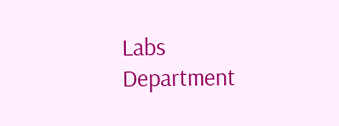Labs                                                Department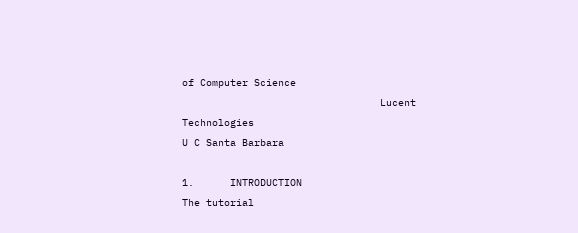of Computer Science
                                 Lucent Technologies                                                 U C Santa Barbara

1.      INTRODUCTION                                                                    The tutorial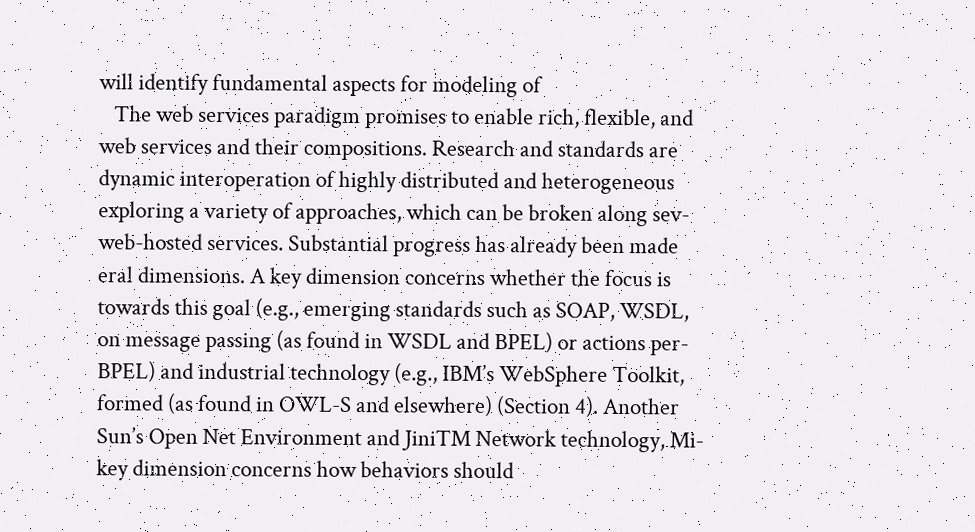will identify fundamental aspects for modeling of
   The web services paradigm promises to enable rich, flexible, and                   web services and their compositions. Research and standards are
dynamic interoperation of highly distributed and heterogeneous                       exploring a variety of approaches, which can be broken along sev-
web-hosted services. Substantial progress has already been made                      eral dimensions. A key dimension concerns whether the focus is
towards this goal (e.g., emerging standards such as SOAP, WSDL,                      on message passing (as found in WSDL and BPEL) or actions per-
BPEL) and industrial technology (e.g., IBM’s WebSphere Toolkit,                      formed (as found in OWL-S and elsewhere) (Section 4). Another
Sun’s Open Net Environment and JiniTM Network technology, Mi-                        key dimension concerns how behaviors should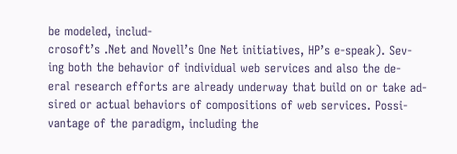be modeled, includ-
crosoft’s .Net and Novell’s One Net initiatives, HP’s e-speak). Sev-                 ing both the behavior of individual web services and also the de-
eral research efforts are already underway that build on or take ad-                 sired or actual behaviors of compositions of web services. Possi-
vantage of the paradigm, including the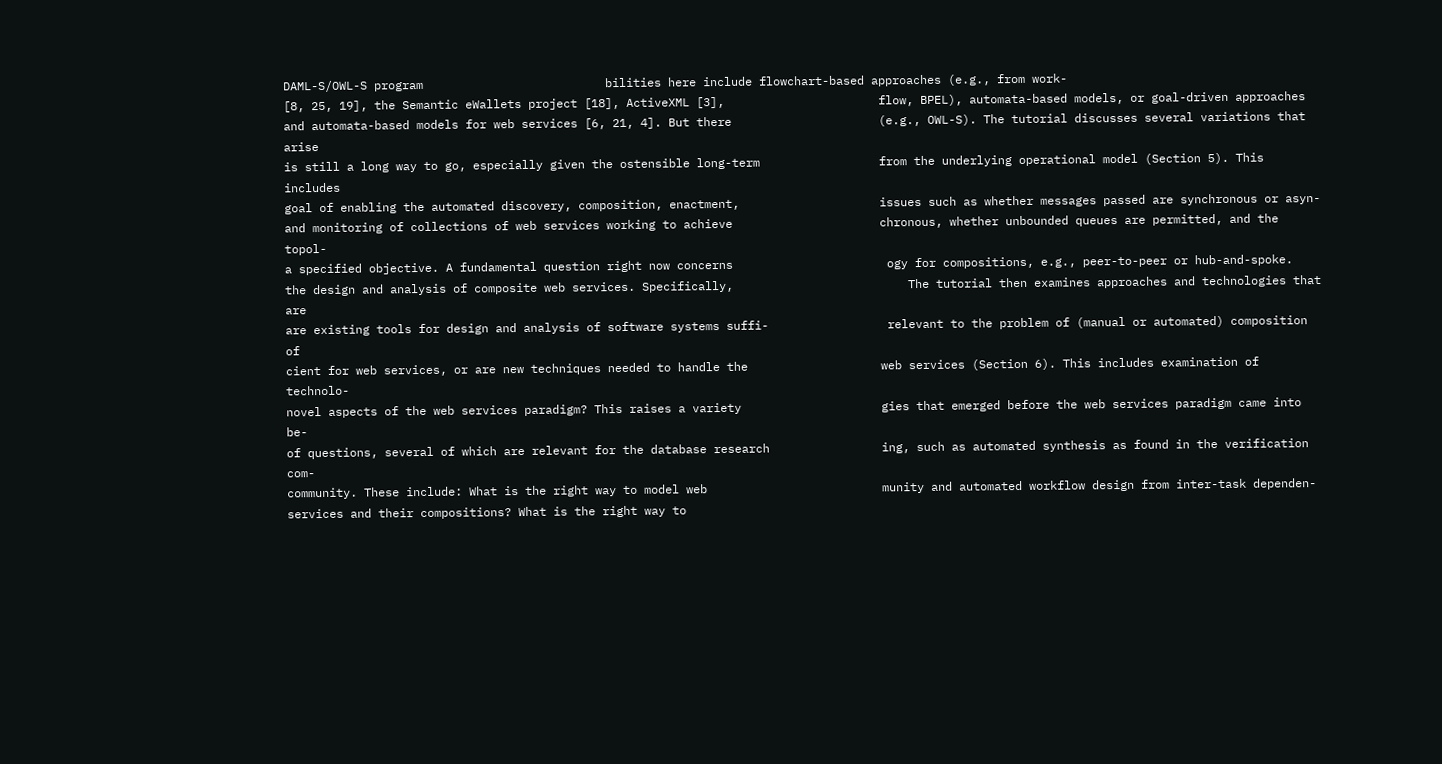DAML-S/OWL-S program                          bilities here include flowchart-based approaches (e.g., from work-
[8, 25, 19], the Semantic eWallets project [18], ActiveXML [3],                      flow, BPEL), automata-based models, or goal-driven approaches
and automata-based models for web services [6, 21, 4]. But there                     (e.g., OWL-S). The tutorial discusses several variations that arise
is still a long way to go, especially given the ostensible long-term                 from the underlying operational model (Section 5). This includes
goal of enabling the automated discovery, composition, enactment,                    issues such as whether messages passed are synchronous or asyn-
and monitoring of collections of web services working to achieve                     chronous, whether unbounded queues are permitted, and the topol-
a specified objective. A fundamental question right now concerns                      ogy for compositions, e.g., peer-to-peer or hub-and-spoke.
the design and analysis of composite web services. Specifically,                         The tutorial then examines approaches and technologies that are
are existing tools for design and analysis of software systems suffi-                 relevant to the problem of (manual or automated) composition of
cient for web services, or are new techniques needed to handle the                   web services (Section 6). This includes examination of technolo-
novel aspects of the web services paradigm? This raises a variety                    gies that emerged before the web services paradigm came into be-
of questions, several of which are relevant for the database research                ing, such as automated synthesis as found in the verification com-
community. These include: What is the right way to model web                         munity and automated workflow design from inter-task dependen-
services and their compositions? What is the right way to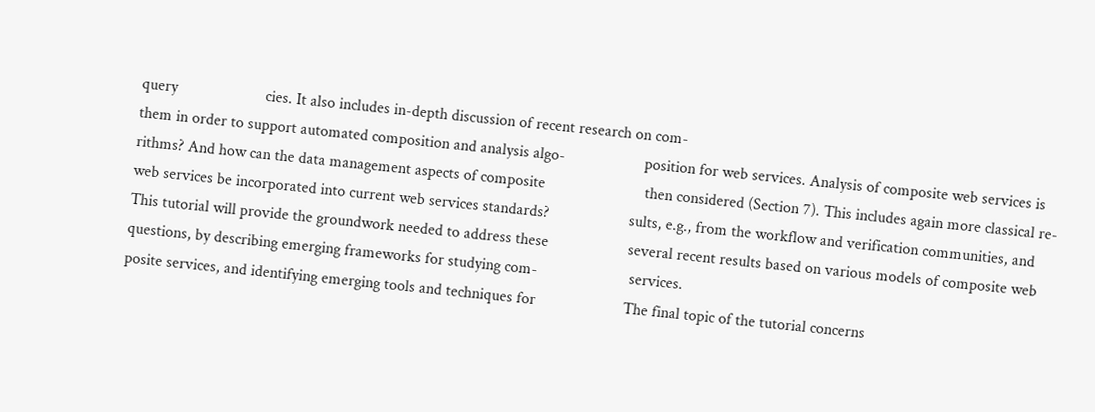query                      cies. It also includes in-depth discussion of recent research on com-
them in order to support automated composition and analysis algo-                    position for web services. Analysis of composite web services is
rithms? And how can the data management aspects of composite                         then considered (Section 7). This includes again more classical re-
web services be incorporated into current web services standards?                    sults, e.g., from the workflow and verification communities, and
This tutorial will provide the groundwork needed to address these                    several recent results based on various models of composite web
questions, by describing emerging frameworks for studying com-                       services.
posite services, and identifying emerging tools and techniques for                      The final topic of the tutorial concerns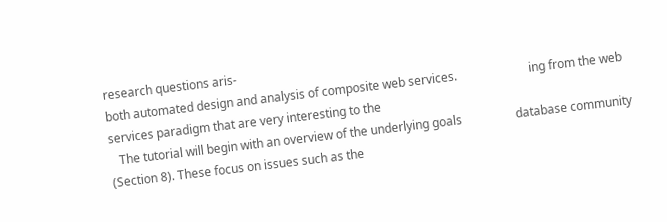research questions aris-
both automated design and analysis of composite web services.                        ing from the web services paradigm that are very interesting to the
   The tutorial will begin with an overview of the underlying goals                  database community (Section 8). These focus on issues such as the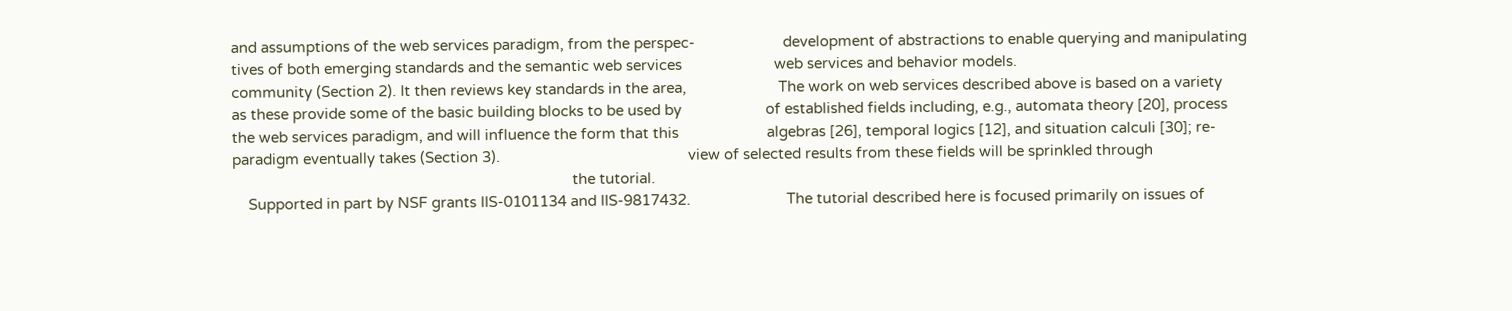and assumptions of the web services paradigm, from the perspec-                      development of abstractions to enable querying and manipulating
tives of both emerging standards and the semantic web services                       web services and behavior models.
community (Section 2). It then reviews key standards in the area,                       The work on web services described above is based on a variety
as these provide some of the basic building blocks to be used by                     of established fields including, e.g., automata theory [20], process
the web services paradigm, and will influence the form that this                      algebras [26], temporal logics [12], and situation calculi [30]; re-
paradigm eventually takes (Section 3).                                               view of selected results from these fields will be sprinkled through
                                                                                     the tutorial.
    Supported in part by NSF grants IIS-0101134 and IIS-9817432.                        The tutorial described here is focused primarily on issues of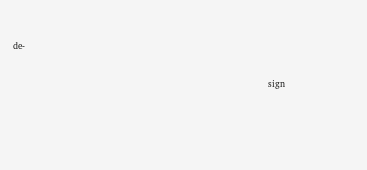de-

                                                                                     sign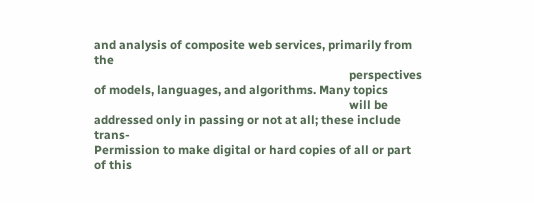and analysis of composite web services, primarily from the
                                                                                     perspectives of models, languages, and algorithms. Many topics
                                                                                     will be addressed only in passing or not at all; these include trans-
Permission to make digital or hard copies of all or part of this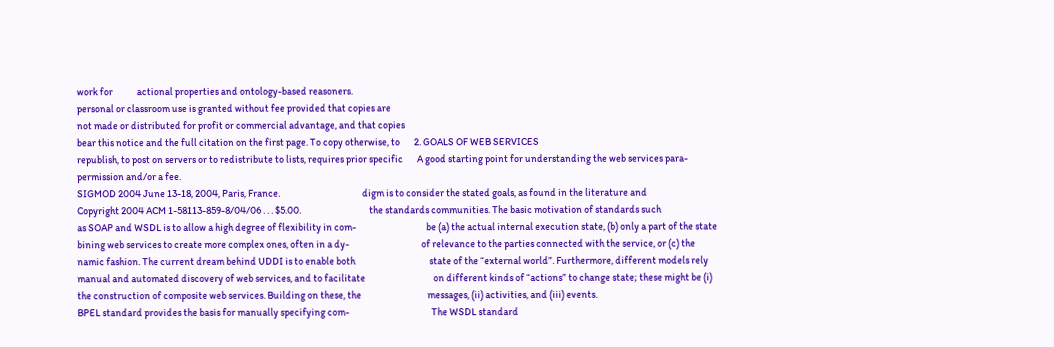work for            actional properties and ontology-based reasoners.
personal or classroom use is granted without fee provided that copies are
not made or distributed for profit or commercial advantage, and that copies
bear this notice and the full citation on the first page. To copy otherwise, to       2. GOALS OF WEB SERVICES
republish, to post on servers or to redistribute to lists, requires prior specific       A good starting point for understanding the web services para-
permission and/or a fee.
SIGMOD 2004 June 13-18, 2004, Paris, France.                                         digm is to consider the stated goals, as found in the literature and
Copyright 2004 ACM 1-58113-859-8/04/06 . . . $5.00.                                  the standards communities. The basic motivation of standards such
as SOAP and WSDL is to allow a high degree of flexibility in com-                                   be (a) the actual internal execution state, (b) only a part of the state
bining web services to create more complex ones, often in a dy-                                    of relevance to the parties connected with the service, or (c) the
namic fashion. The current dream behind UDDI is to enable both                                     state of the “external world”. Furthermore, different models rely
manual and automated discovery of web services, and to facilitate                                  on different kinds of “actions” to change state; these might be (i)
the construction of composite web services. Building on these, the                                 messages, (ii) activities, and (iii) events.
BPEL standard provides the basis for manually specifying com-                                         The WSDL standard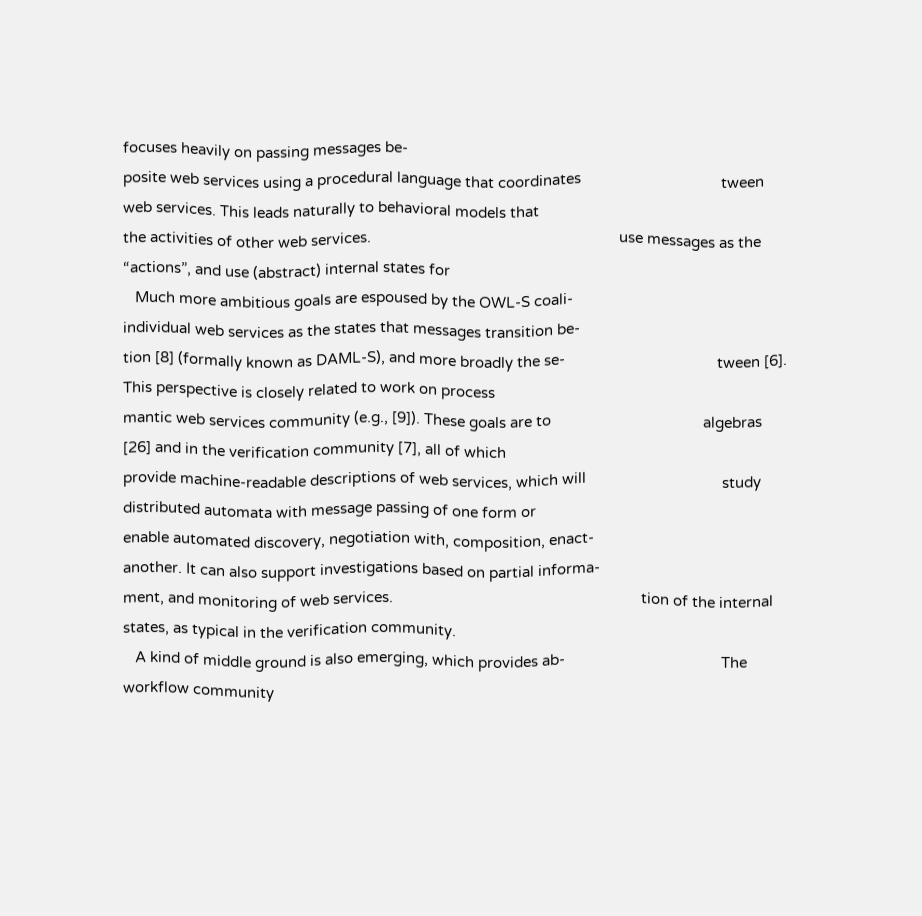focuses heavily on passing messages be-
posite web services using a procedural language that coordinates                                   tween web services. This leads naturally to behavioral models that
the activities of other web services.                                                              use messages as the “actions”, and use (abstract) internal states for
   Much more ambitious goals are espoused by the OWL-S coali-                                      individual web services as the states that messages transition be-
tion [8] (formally known as DAML-S), and more broadly the se-                                      tween [6]. This perspective is closely related to work on process
mantic web services community (e.g., [9]). These goals are to                                      algebras [26] and in the verification community [7], all of which
provide machine-readable descriptions of web services, which will                                  study distributed automata with message passing of one form or
enable automated discovery, negotiation with, composition, enact-                                  another. It can also support investigations based on partial informa-
ment, and monitoring of web services.                                                              tion of the internal states, as typical in the verification community.
   A kind of middle ground is also emerging, which provides ab-                                       The workflow community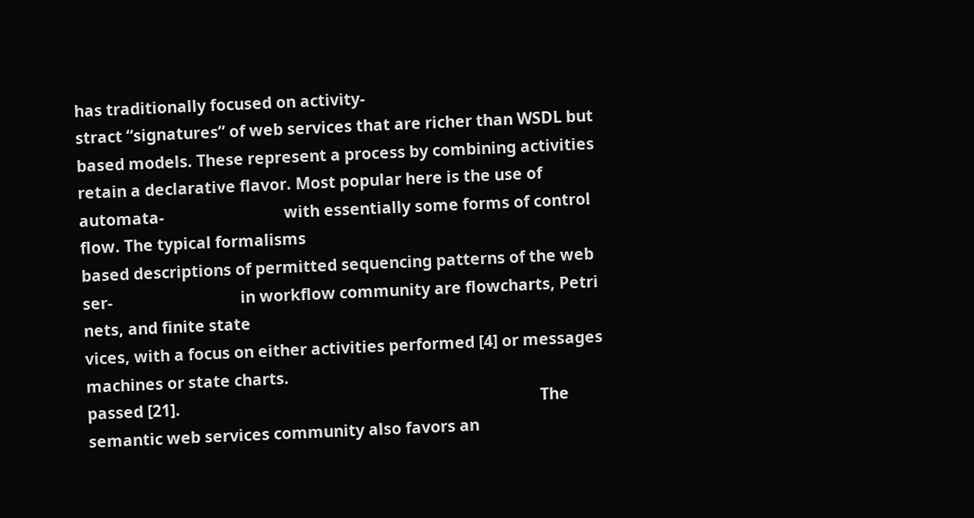has traditionally focused on activity-
stract “signatures” of web services that are richer than WSDL but                                  based models. These represent a process by combining activities
retain a declarative flavor. Most popular here is the use of automata-                              with essentially some forms of control flow. The typical formalisms
based descriptions of permitted sequencing patterns of the web ser-                                in workflow community are flowcharts, Petri nets, and finite state
vices, with a focus on either activities performed [4] or messages                                 machines or state charts.
passed [21].                                                                                          The semantic web services community also favors an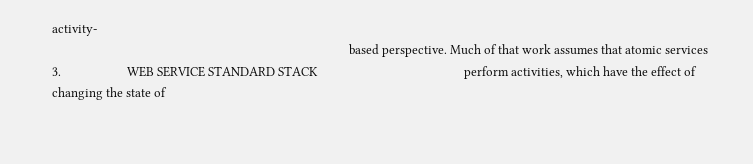activity-
                                                                                                   based perspective. Much of that work assumes that atomic services
3.                      WEB SERVICE STANDARD STACK                                                 perform activities, which have the effect of changing the state of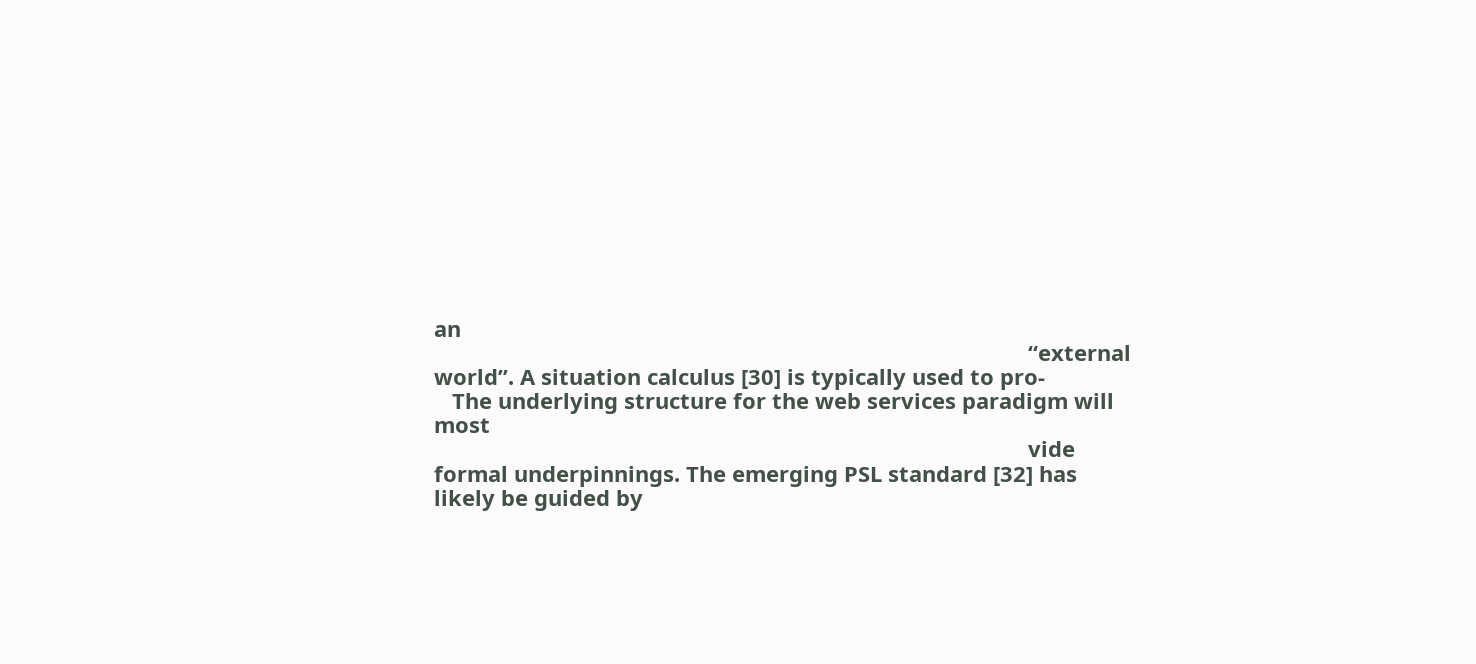an
                                                                                                   “external world”. A situation calculus [30] is typically used to pro-
   The underlying structure for the web services paradigm will most
                                                                                                   vide formal underpinnings. The emerging PSL standard [32] has
likely be guided by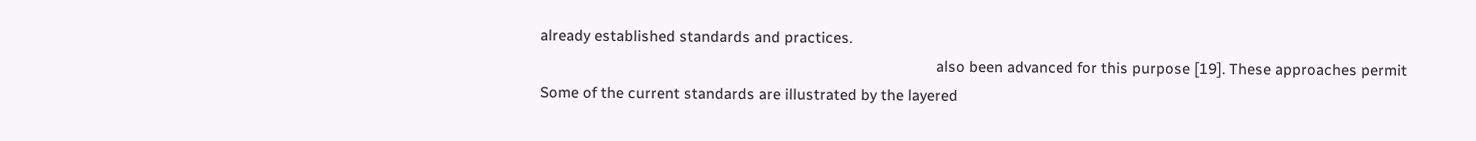already established standards and practices.
                                                                                                   also been advanced for this purpose [19]. These approaches permit
Some of the current standards are illustrated by the layered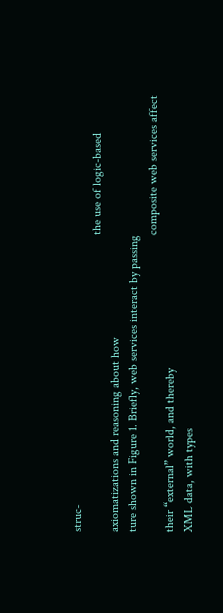struc-
                                                                                                   the use of logic-based axiomatizations and reasoning about how
ture shown in Figure 1. Briefly, web services interact by passing
                                                                                                   composite web services affect their “external” world, and thereby
XML data, with types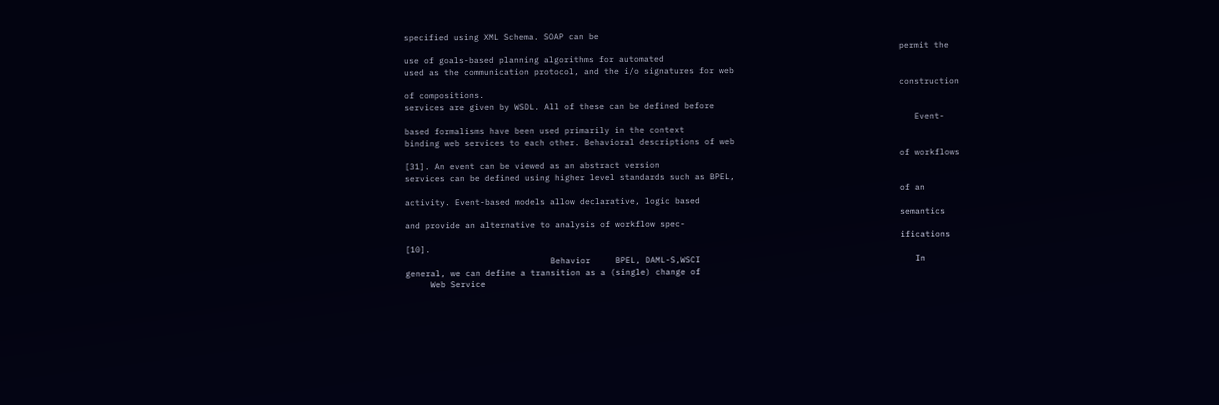specified using XML Schema. SOAP can be
                                                                                                   permit the use of goals-based planning algorithms for automated
used as the communication protocol, and the i/o signatures for web
                                                                                                   construction of compositions.
services are given by WSDL. All of these can be defined before
                                                                                                      Event-based formalisms have been used primarily in the context
binding web services to each other. Behavioral descriptions of web
                                                                                                   of workflows [31]. An event can be viewed as an abstract version
services can be defined using higher level standards such as BPEL,
                                                                                                   of an activity. Event-based models allow declarative, logic based
                                                                                                   semantics and provide an alternative to analysis of workflow spec-
                                                                                                   ifications [10].
                             Behavior     BPEL, DAML-S,WSCI                                           In general, we can define a transition as a (single) change of
     Web Service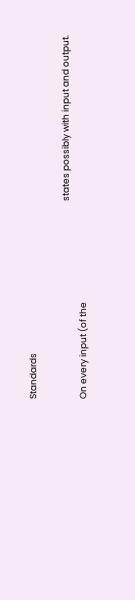Standards

                                                                                                   states possibly with input and output. On every input (of the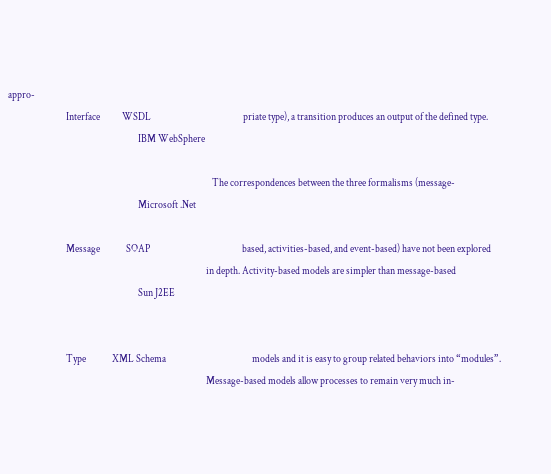appro-
                             Interface           WSDL                                              priate type), a transition produces an output of the defined type.
                                                                 IBM WebSphere

                                                                                                      The correspondences between the three formalisms (message-
                                                                 Microsoft .Net

                             Message             SOAP                                              based, activities-based, and event-based) have not been explored
                                                                                                   in depth. Activity-based models are simpler than message-based
                                                                 Sun J2EE


                             Type             XML Schema                                           models and it is easy to group related behaviors into “modules”.
                                                                                                   Message-based models allow processes to remain very much in-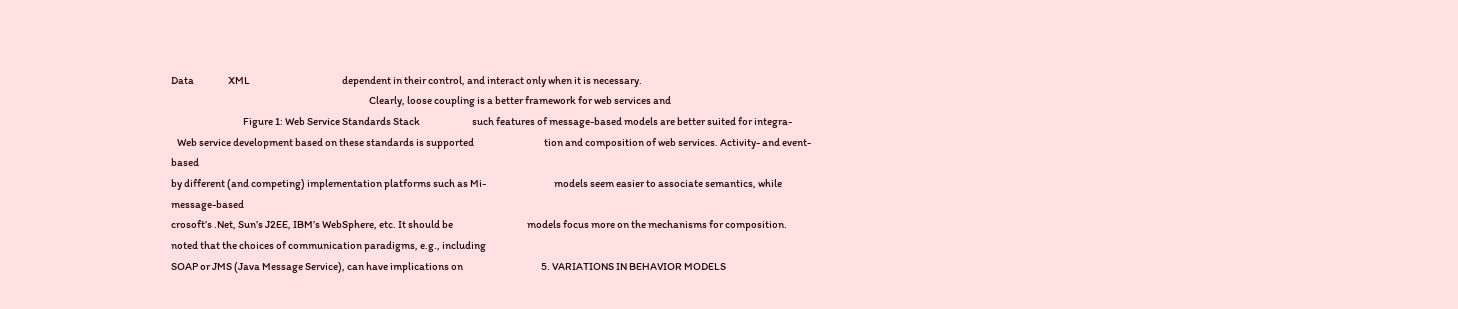Data                 XML                                              dependent in their control, and interact only when it is necessary.
                                                                                                   Clearly, loose coupling is a better framework for web services and
                                    Figure 1: Web Service Standards Stack                          such features of message-based models are better suited for integra-
   Web service development based on these standards is supported                                   tion and composition of web services. Activity- and event-based
by different (and competing) implementation platforms such as Mi-                                  models seem easier to associate semantics, while message-based
crosoft’s .Net, Sun’s J2EE, IBM’s WebSphere, etc. It should be                                     models focus more on the mechanisms for composition.
noted that the choices of communication paradigms, e.g., including
SOAP or JMS (Java Message Service), can have implications on                                       5. VARIATIONS IN BEHAVIOR MODELS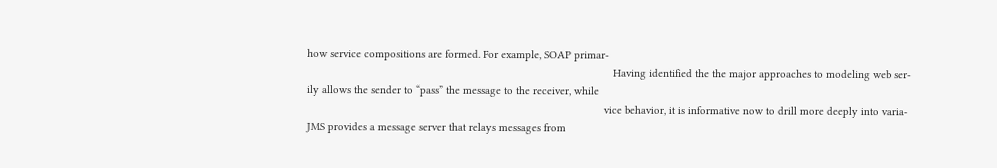how service compositions are formed. For example, SOAP primar-
                                                                                                      Having identified the the major approaches to modeling web ser-
ily allows the sender to “pass” the message to the receiver, while
                                                                                                   vice behavior, it is informative now to drill more deeply into varia-
JMS provides a message server that relays messages from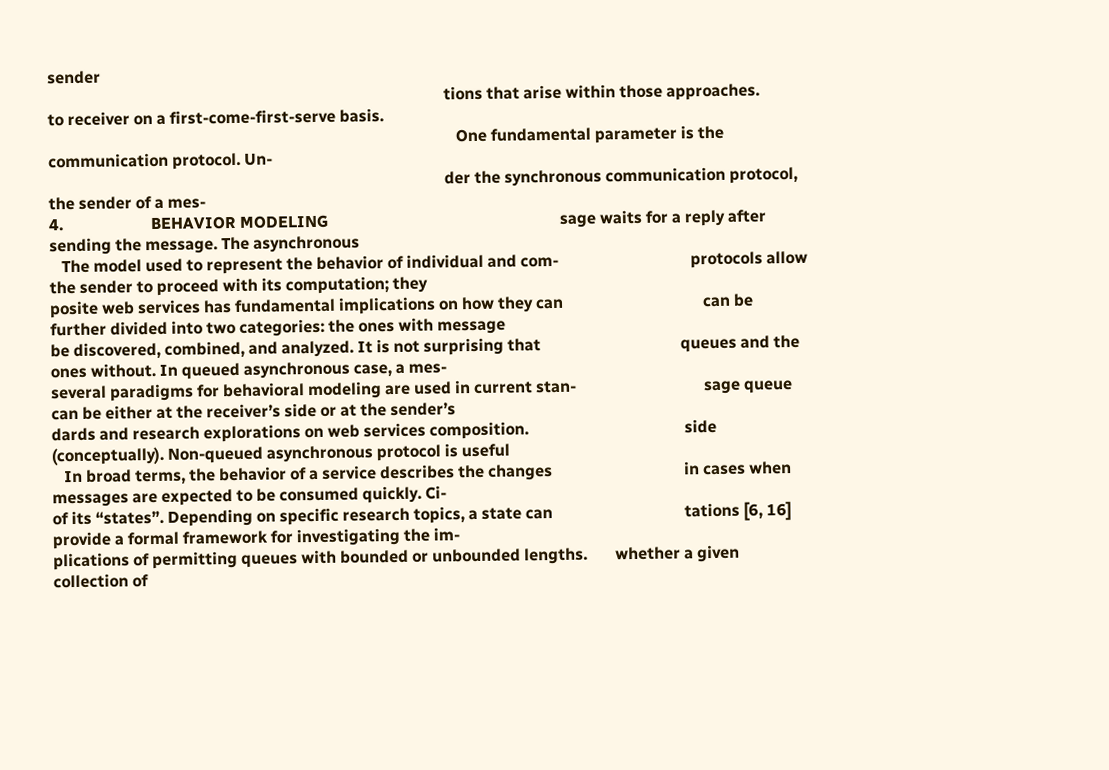sender
                                                                                                   tions that arise within those approaches.
to receiver on a first-come-first-serve basis.
                                                                                                      One fundamental parameter is the communication protocol. Un-
                                                                                                   der the synchronous communication protocol, the sender of a mes-
4.                      BEHAVIOR MODELING                                                          sage waits for a reply after sending the message. The asynchronous
   The model used to represent the behavior of individual and com-                                 protocols allow the sender to proceed with its computation; they
posite web services has fundamental implications on how they can                                   can be further divided into two categories: the ones with message
be discovered, combined, and analyzed. It is not surprising that                                   queues and the ones without. In queued asynchronous case, a mes-
several paradigms for behavioral modeling are used in current stan-                                sage queue can be either at the receiver’s side or at the sender’s
dards and research explorations on web services composition.                                       side (conceptually). Non-queued asynchronous protocol is useful
   In broad terms, the behavior of a service describes the changes                                 in cases when messages are expected to be consumed quickly. Ci-
of its “states”. Depending on specific research topics, a state can                                 tations [6, 16] provide a formal framework for investigating the im-
plications of permitting queues with bounded or unbounded lengths.       whether a given collection of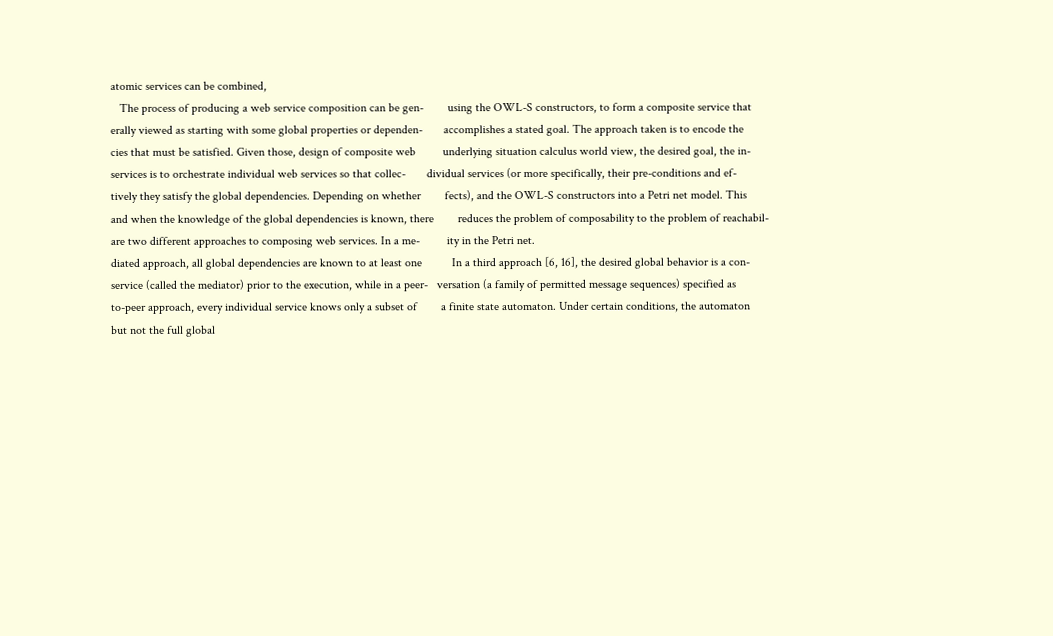atomic services can be combined,
   The process of producing a web service composition can be gen-        using the OWL-S constructors, to form a composite service that
erally viewed as starting with some global properties or dependen-       accomplishes a stated goal. The approach taken is to encode the
cies that must be satisfied. Given those, design of composite web         underlying situation calculus world view, the desired goal, the in-
services is to orchestrate individual web services so that collec-       dividual services (or more specifically, their pre-conditions and ef-
tively they satisfy the global dependencies. Depending on whether        fects), and the OWL-S constructors into a Petri net model. This
and when the knowledge of the global dependencies is known, there        reduces the problem of composability to the problem of reachabil-
are two different approaches to composing web services. In a me-         ity in the Petri net.
diated approach, all global dependencies are known to at least one          In a third approach [6, 16], the desired global behavior is a con-
service (called the mediator) prior to the execution, while in a peer-   versation (a family of permitted message sequences) specified as
to-peer approach, every individual service knows only a subset of        a finite state automaton. Under certain conditions, the automaton
but not the full global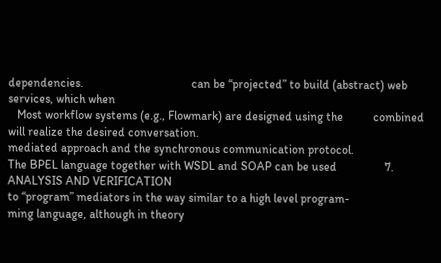dependencies.                                    can be “projected” to build (abstract) web services, which when
   Most workflow systems (e.g., Flowmark) are designed using the          combined will realize the desired conversation.
mediated approach and the synchronous communication protocol.
The BPEL language together with WSDL and SOAP can be used                7. ANALYSIS AND VERIFICATION
to “program” mediators in the way similar to a high level program-
ming language, although in theory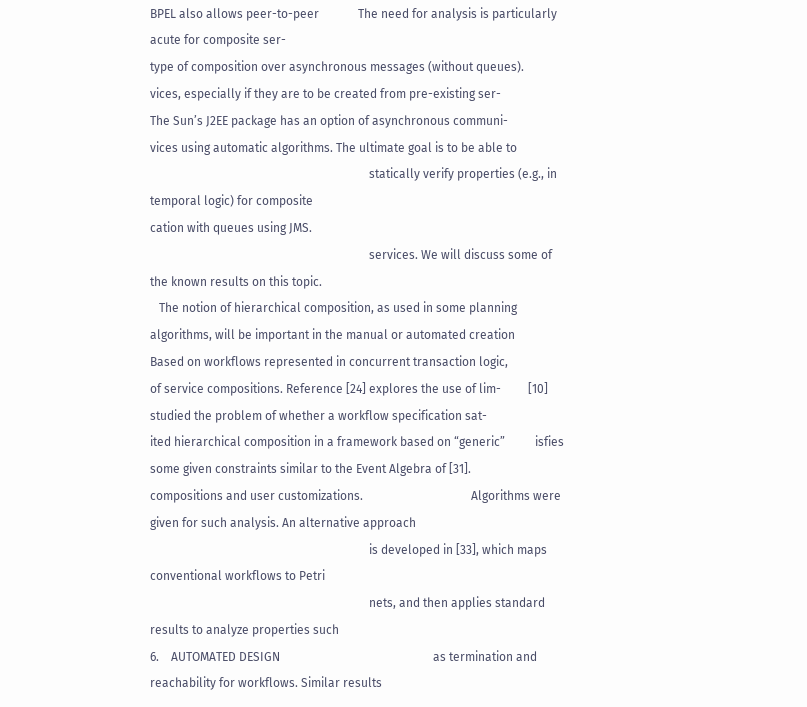BPEL also allows peer-to-peer             The need for analysis is particularly acute for composite ser-
type of composition over asynchronous messages (without queues).         vices, especially if they are to be created from pre-existing ser-
The Sun’s J2EE package has an option of asynchronous communi-            vices using automatic algorithms. The ultimate goal is to be able to
                                                                         statically verify properties (e.g., in temporal logic) for composite
cation with queues using JMS.
                                                                         services. We will discuss some of the known results on this topic.
   The notion of hierarchical composition, as used in some planning
algorithms, will be important in the manual or automated creation           Based on workflows represented in concurrent transaction logic,
of service compositions. Reference [24] explores the use of lim-         [10] studied the problem of whether a workflow specification sat-
ited hierarchical composition in a framework based on “generic”          isfies some given constraints similar to the Event Algebra of [31].
compositions and user customizations.                                    Algorithms were given for such analysis. An alternative approach
                                                                         is developed in [33], which maps conventional workflows to Petri
                                                                         nets, and then applies standard results to analyze properties such
6.    AUTOMATED DESIGN                                                   as termination and reachability for workflows. Similar results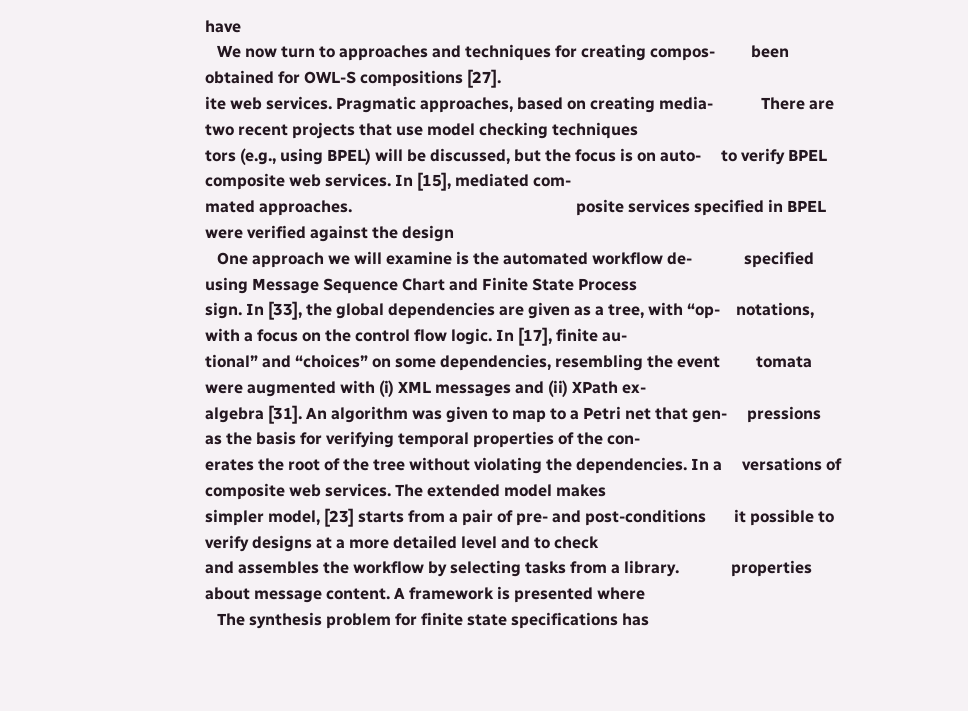have
   We now turn to approaches and techniques for creating compos-         been obtained for OWL-S compositions [27].
ite web services. Pragmatic approaches, based on creating media-            There are two recent projects that use model checking techniques
tors (e.g., using BPEL) will be discussed, but the focus is on auto-     to verify BPEL composite web services. In [15], mediated com-
mated approaches.                                                        posite services specified in BPEL were verified against the design
   One approach we will examine is the automated workflow de-             specified using Message Sequence Chart and Finite State Process
sign. In [33], the global dependencies are given as a tree, with “op-    notations, with a focus on the control flow logic. In [17], finite au-
tional” and “choices” on some dependencies, resembling the event         tomata were augmented with (i) XML messages and (ii) XPath ex-
algebra [31]. An algorithm was given to map to a Petri net that gen-     pressions as the basis for verifying temporal properties of the con-
erates the root of the tree without violating the dependencies. In a     versations of composite web services. The extended model makes
simpler model, [23] starts from a pair of pre- and post-conditions       it possible to verify designs at a more detailed level and to check
and assembles the workflow by selecting tasks from a library.             properties about message content. A framework is presented where
   The synthesis problem for finite state specifications has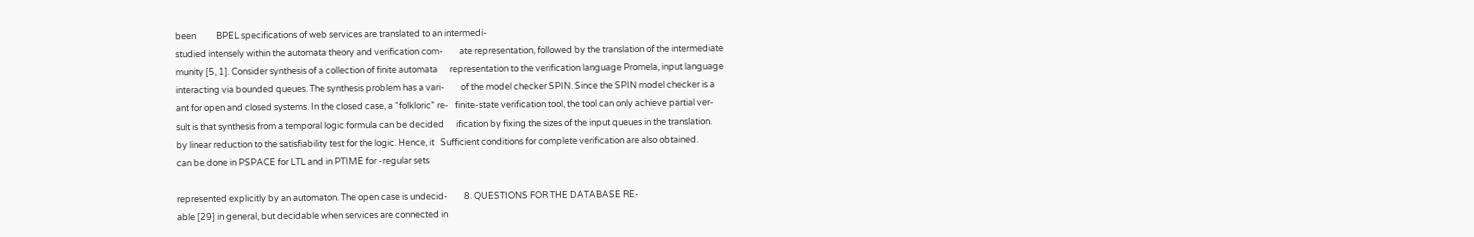been          BPEL specifications of web services are translated to an intermedi-
studied intensely within the automata theory and verification com-        ate representation, followed by the translation of the intermediate
munity [5, 1]. Consider synthesis of a collection of finite automata      representation to the verification language Promela, input language
interacting via bounded queues. The synthesis problem has a vari-        of the model checker SPIN. Since the SPIN model checker is a
ant for open and closed systems. In the closed case, a “folkloric” re-   finite-state verification tool, the tool can only achieve partial ver-
sult is that synthesis from a temporal logic formula can be decided      ification by fixing the sizes of the input queues in the translation.
by linear reduction to the satisfiability test for the logic. Hence, it   Sufficient conditions for complete verification are also obtained.
can be done in PSPACE for LTL and in PTIME for -regular sets

represented explicitly by an automaton. The open case is undecid-        8. QUESTIONS FOR THE DATABASE RE-
able [29] in general, but decidable when services are connected in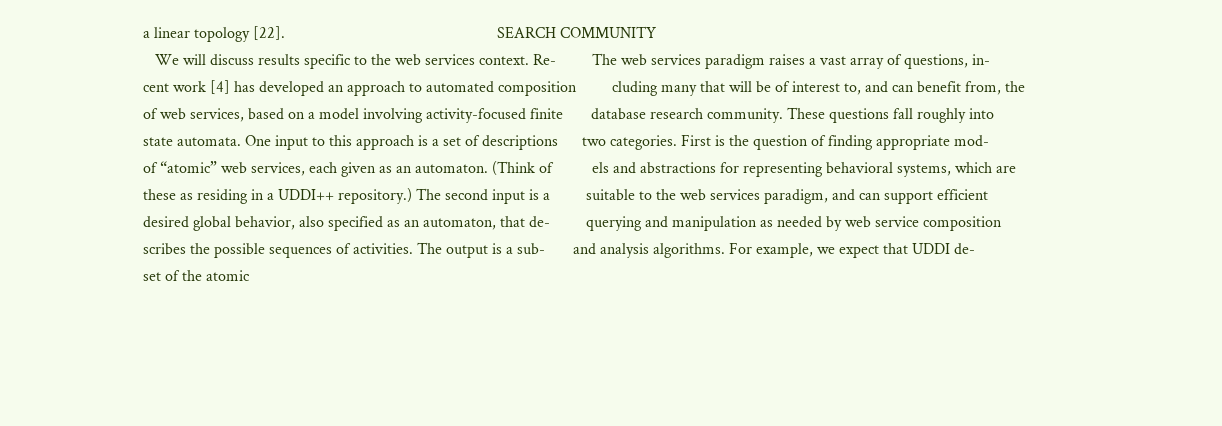a linear topology [22].                                                     SEARCH COMMUNITY
   We will discuss results specific to the web services context. Re-         The web services paradigm raises a vast array of questions, in-
cent work [4] has developed an approach to automated composition         cluding many that will be of interest to, and can benefit from, the
of web services, based on a model involving activity-focused finite       database research community. These questions fall roughly into
state automata. One input to this approach is a set of descriptions      two categories. First is the question of finding appropriate mod-
of “atomic” web services, each given as an automaton. (Think of          els and abstractions for representing behavioral systems, which are
these as residing in a UDDI++ repository.) The second input is a         suitable to the web services paradigm, and can support efficient
desired global behavior, also specified as an automaton, that de-         querying and manipulation as needed by web service composition
scribes the possible sequences of activities. The output is a sub-       and analysis algorithms. For example, we expect that UDDI de-
set of the atomic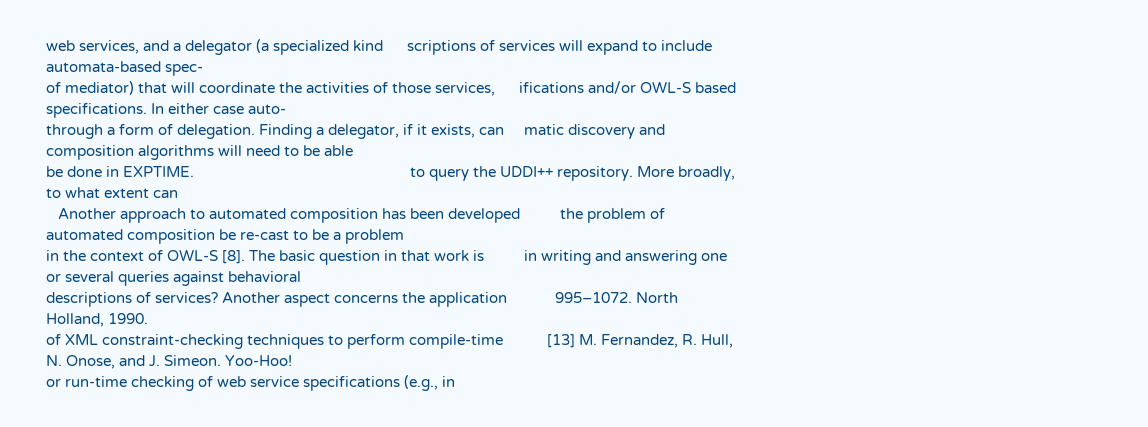web services, and a delegator (a specialized kind      scriptions of services will expand to include automata-based spec-
of mediator) that will coordinate the activities of those services,      ifications and/or OWL-S based specifications. In either case auto-
through a form of delegation. Finding a delegator, if it exists, can     matic discovery and composition algorithms will need to be able
be done in EXPTIME.                                                      to query the UDDI++ repository. More broadly, to what extent can
   Another approach to automated composition has been developed          the problem of automated composition be re-cast to be a problem
in the context of OWL-S [8]. The basic question in that work is          in writing and answering one or several queries against behavioral
descriptions of services? Another aspect concerns the application            995–1072. North Holland, 1990.
of XML constraint-checking techniques to perform compile-time           [13] M. Fernandez, R. Hull, N. Onose, and J. Simeon. Yoo-Hoo!
or run-time checking of web service specifications (e.g., in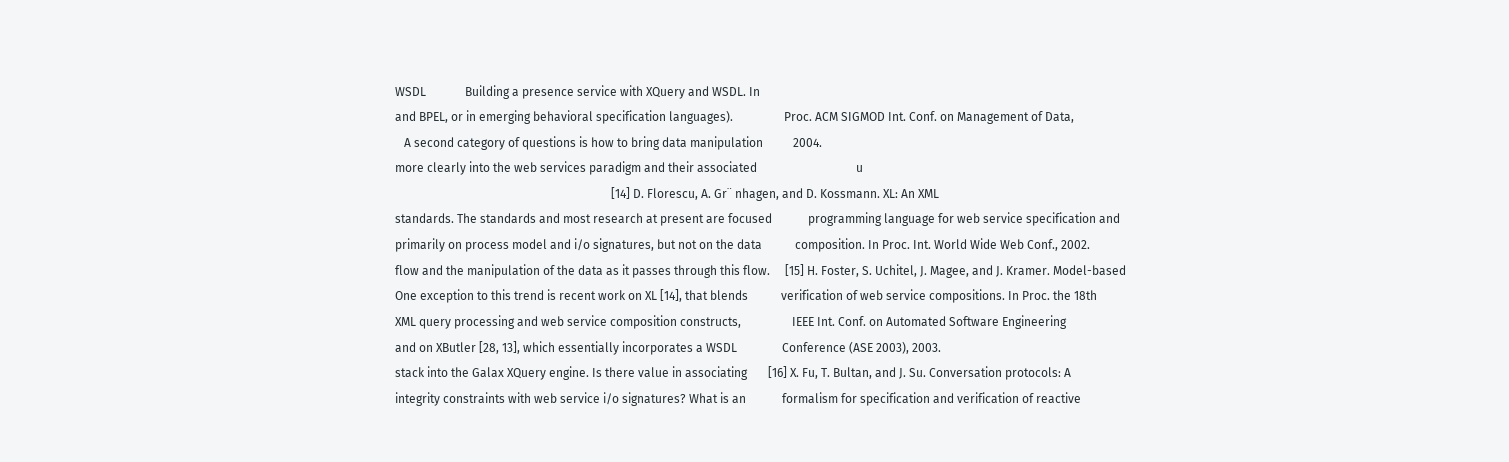WSDL             Building a presence service with XQuery and WSDL. In
and BPEL, or in emerging behavioral specification languages).                 Proc. ACM SIGMOD Int. Conf. on Management of Data,
   A second category of questions is how to bring data manipulation          2004.
more clearly into the web services paradigm and their associated                                 u
                                                                        [14] D. Florescu, A. Gr¨ nhagen, and D. Kossmann. XL: An XML
standards. The standards and most research at present are focused            programming language for web service specification and
primarily on process model and i/o signatures, but not on the data           composition. In Proc. Int. World Wide Web Conf., 2002.
flow and the manipulation of the data as it passes through this flow.     [15] H. Foster, S. Uchitel, J. Magee, and J. Kramer. Model-based
One exception to this trend is recent work on XL [14], that blends           verification of web service compositions. In Proc. the 18th
XML query processing and web service composition constructs,                 IEEE Int. Conf. on Automated Software Engineering
and on XButler [28, 13], which essentially incorporates a WSDL               Conference (ASE 2003), 2003.
stack into the Galax XQuery engine. Is there value in associating       [16] X. Fu, T. Bultan, and J. Su. Conversation protocols: A
integrity constraints with web service i/o signatures? What is an            formalism for specification and verification of reactive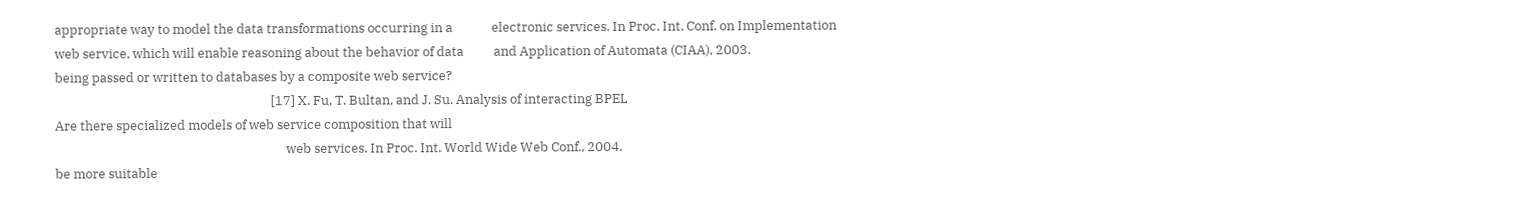appropriate way to model the data transformations occurring in a             electronic services. In Proc. Int. Conf. on Implementation
web service, which will enable reasoning about the behavior of data          and Application of Automata (CIAA), 2003.
being passed or written to databases by a composite web service?
                                                                        [17] X. Fu, T. Bultan, and J. Su. Analysis of interacting BPEL
Are there specialized models of web service composition that will
                                                                             web services. In Proc. Int. World Wide Web Conf., 2004.
be more suitable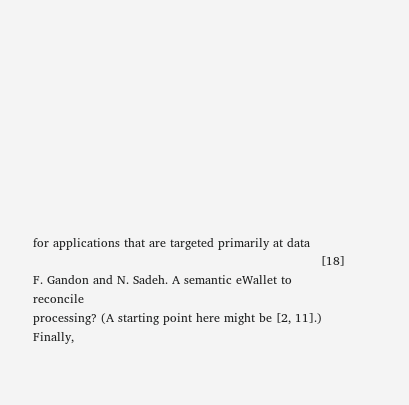for applications that are targeted primarily at data
                                                                        [18] F. Gandon and N. Sadeh. A semantic eWallet to reconcile
processing? (A starting point here might be [2, 11].) Finally,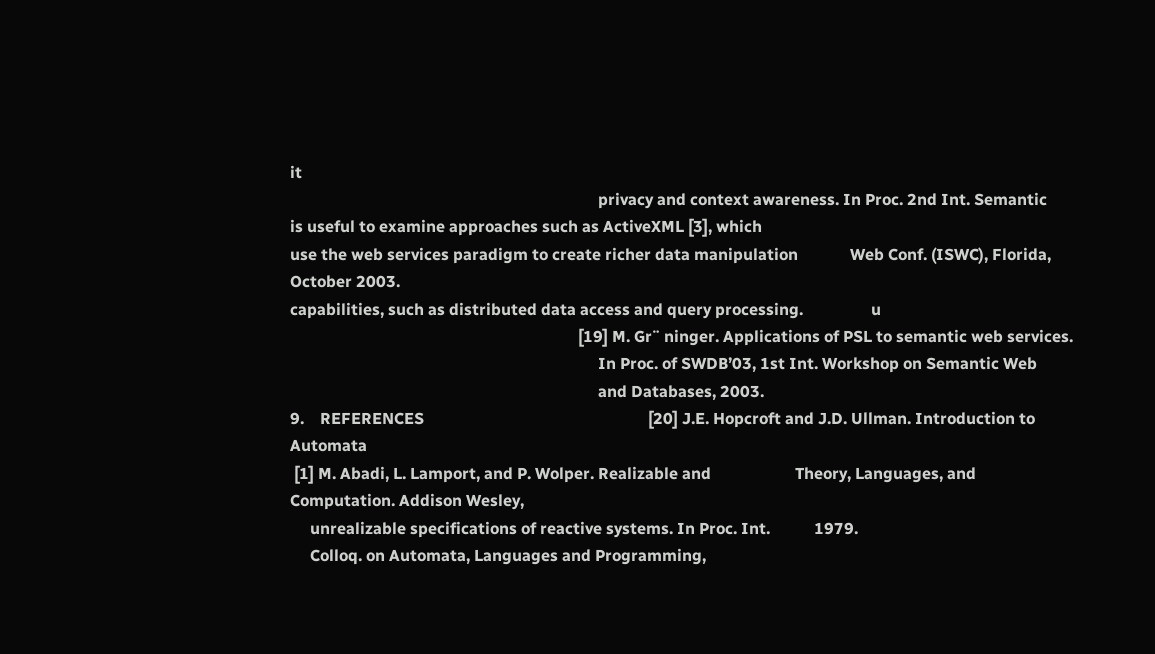it
                                                                             privacy and context awareness. In Proc. 2nd Int. Semantic
is useful to examine approaches such as ActiveXML [3], which
use the web services paradigm to create richer data manipulation             Web Conf. (ISWC), Florida, October 2003.
capabilities, such as distributed data access and query processing.                 u
                                                                        [19] M. Gr¨ ninger. Applications of PSL to semantic web services.
                                                                             In Proc. of SWDB’03, 1st Int. Workshop on Semantic Web
                                                                             and Databases, 2003.
9.    REFERENCES                                                        [20] J.E. Hopcroft and J.D. Ullman. Introduction to Automata
 [1] M. Abadi, L. Lamport, and P. Wolper. Realizable and                     Theory, Languages, and Computation. Addison Wesley,
     unrealizable specifications of reactive systems. In Proc. Int.           1979.
     Colloq. on Automata, Languages and Programming,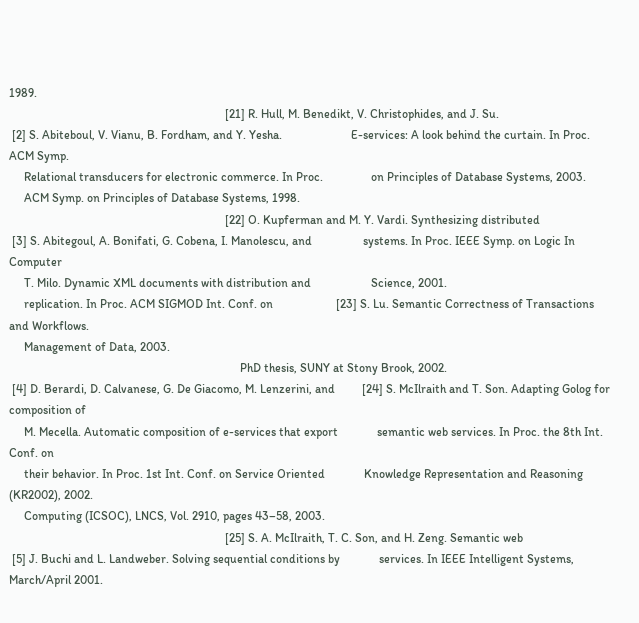1989.
                                                                        [21] R. Hull, M. Benedikt, V. Christophides, and J. Su.
 [2] S. Abiteboul, V. Vianu, B. Fordham, and Y. Yesha.                       E-services: A look behind the curtain. In Proc. ACM Symp.
     Relational transducers for electronic commerce. In Proc.                on Principles of Database Systems, 2003.
     ACM Symp. on Principles of Database Systems, 1998.
                                                                        [22] O. Kupferman and M. Y. Vardi. Synthesizing distributed
 [3] S. Abitegoul, A. Bonifati, G. Cobena, I. Manolescu, and                 systems. In Proc. IEEE Symp. on Logic In Computer
     T. Milo. Dynamic XML documents with distribution and                    Science, 2001.
     replication. In Proc. ACM SIGMOD Int. Conf. on                     [23] S. Lu. Semantic Correctness of Transactions and Workflows.
     Management of Data, 2003.
                                                                             PhD thesis, SUNY at Stony Brook, 2002.
 [4] D. Berardi, D. Calvanese, G. De Giacomo, M. Lenzerini, and         [24] S. McIlraith and T. Son. Adapting Golog for composition of
     M. Mecella. Automatic composition of e-services that export             semantic web services. In Proc. the 8th Int. Conf. on
     their behavior. In Proc. 1st Int. Conf. on Service Oriented             Knowledge Representation and Reasoning (KR2002), 2002.
     Computing (ICSOC), LNCS, Vol. 2910, pages 43–58, 2003.
                                                                        [25] S. A. McIlraith, T. C. Son, and H. Zeng. Semantic web
 [5] J. Buchi and L. Landweber. Solving sequential conditions by             services. In IEEE Intelligent Systems, March/April 2001.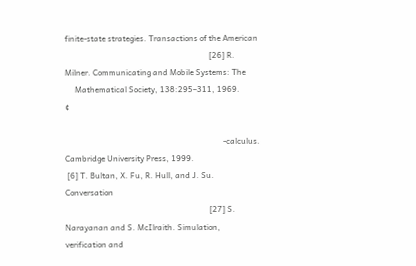finite-state strategies. Transactions of the American
                                                                        [26] R. Milner. Communicating and Mobile Systems: The
     Mathematical Society, 138:295–311, 1969.                                ¢

                                                                               -calculus. Cambridge University Press, 1999.
 [6] T. Bultan, X. Fu, R. Hull, and J. Su. Conversation
                                                                        [27] S. Narayanan and S. McIlraith. Simulation, verification and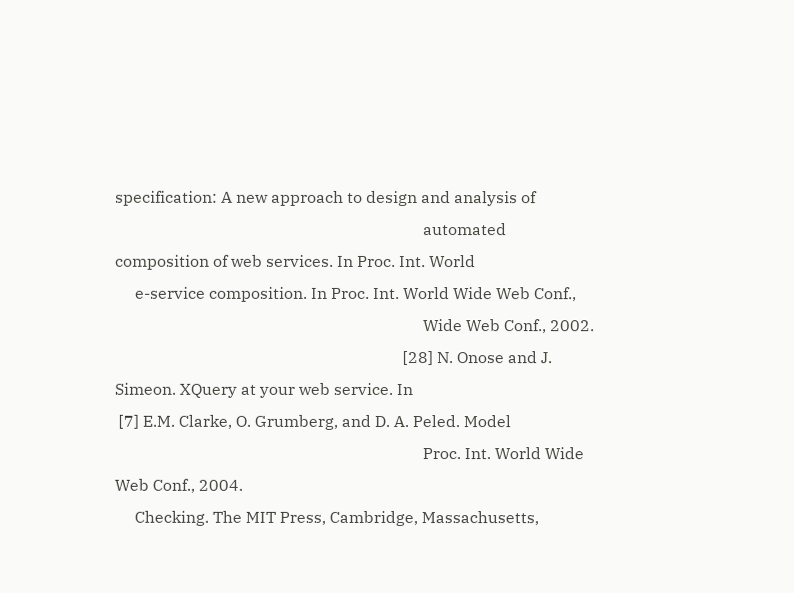specification: A new approach to design and analysis of
                                                                             automated composition of web services. In Proc. Int. World
     e-service composition. In Proc. Int. World Wide Web Conf.,
                                                                             Wide Web Conf., 2002.
                                                                        [28] N. Onose and J. Simeon. XQuery at your web service. In
 [7] E.M. Clarke, O. Grumberg, and D. A. Peled. Model
                                                                             Proc. Int. World Wide Web Conf., 2004.
     Checking. The MIT Press, Cambridge, Massachusetts,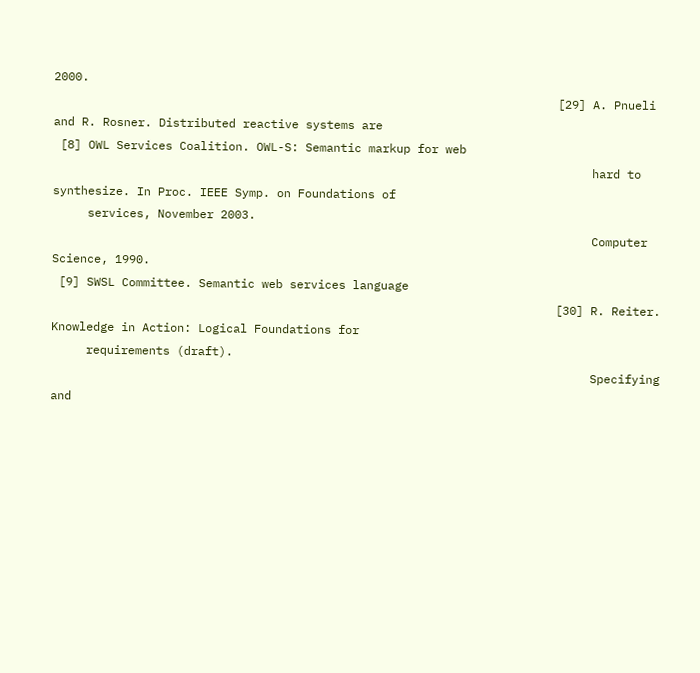2000.
                                                                        [29] A. Pnueli and R. Rosner. Distributed reactive systems are
 [8] OWL Services Coalition. OWL-S: Semantic markup for web
                                                                             hard to synthesize. In Proc. IEEE Symp. on Foundations of
     services, November 2003.
                                                                             Computer Science, 1990.
 [9] SWSL Committee. Semantic web services language
                                                                        [30] R. Reiter. Knowledge in Action: Logical Foundations for
     requirements (draft).
                                                                             Specifying and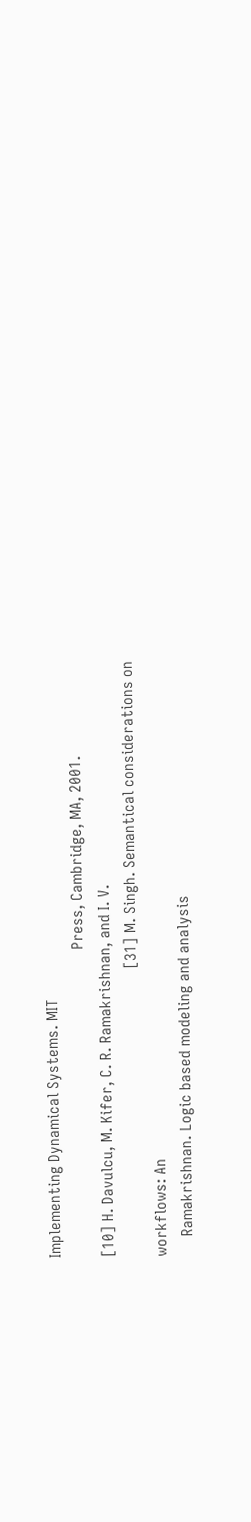Implementing Dynamical Systems. MIT
                                                                             Press, Cambridge, MA, 2001.
[10] H. Davulcu, M. Kifer, C. R. Ramakrishnan, and I. V.
                                                                        [31] M. Singh. Semantical considerations on workflows: An
     Ramakrishnan. Logic based modeling and analysis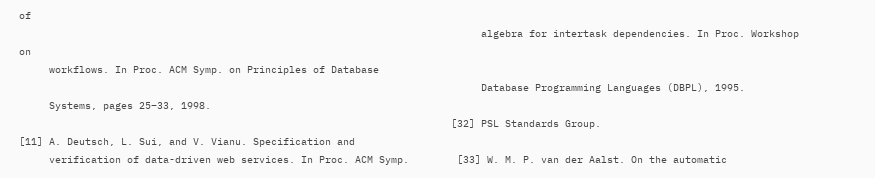of
                                                                             algebra for intertask dependencies. In Proc. Workshop on
     workflows. In Proc. ACM Symp. on Principles of Database
                                                                             Database Programming Languages (DBPL), 1995.
     Systems, pages 25–33, 1998.
                                                                        [32] PSL Standards Group.
[11] A. Deutsch, L. Sui, and V. Vianu. Specification and
     verification of data-driven web services. In Proc. ACM Symp.        [33] W. M. P. van der Aalst. On the automatic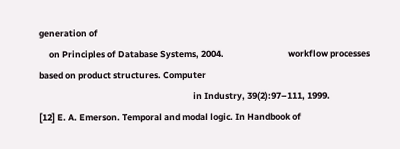generation of
     on Principles of Database Systems, 2004.                                workflow processes based on product structures. Computer
                                                                             in Industry, 39(2):97–111, 1999.
[12] E. A. Emerson. Temporal and modal logic. In Handbook of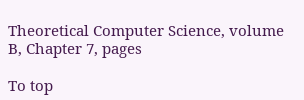Theoretical Computer Science, volume B, Chapter 7, pages

To top